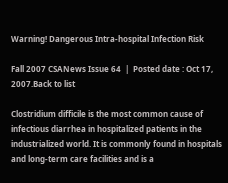Warning! Dangerous Intra-hospital Infection Risk

Fall 2007 CSANews Issue 64  |  Posted date : Oct 17, 2007.Back to list

Clostridium difficile is the most common cause of infectious diarrhea in hospitalized patients in the industrialized world. It is commonly found in hospitals and long-term care facilities and is a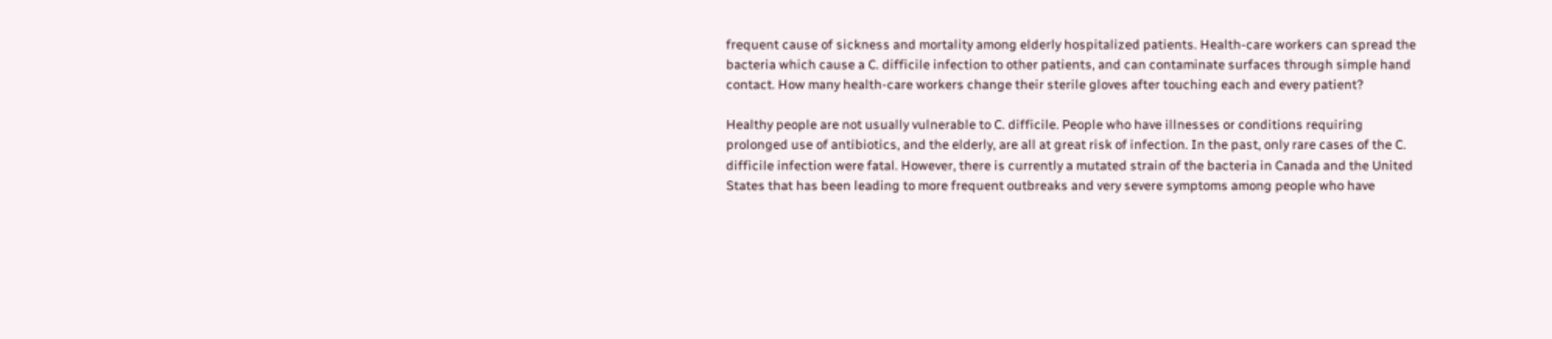frequent cause of sickness and mortality among elderly hospitalized patients. Health-care workers can spread the bacteria which cause a C. difficile infection to other patients, and can contaminate surfaces through simple hand contact. How many health-care workers change their sterile gloves after touching each and every patient?

Healthy people are not usually vulnerable to C. difficile. People who have illnesses or conditions requiring prolonged use of antibiotics, and the elderly, are all at great risk of infection. In the past, only rare cases of the C. difficile infection were fatal. However, there is currently a mutated strain of the bacteria in Canada and the United States that has been leading to more frequent outbreaks and very severe symptoms among people who have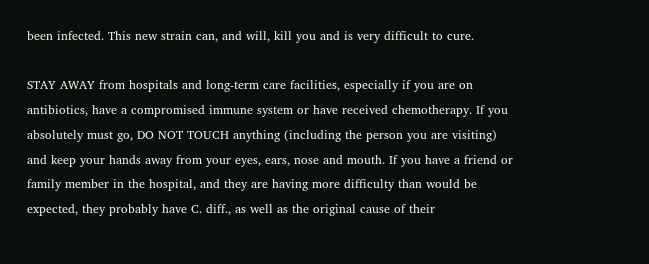been infected. This new strain can, and will, kill you and is very difficult to cure.

STAY AWAY from hospitals and long-term care facilities, especially if you are on antibiotics, have a compromised immune system or have received chemotherapy. If you absolutely must go, DO NOT TOUCH anything (including the person you are visiting) and keep your hands away from your eyes, ears, nose and mouth. If you have a friend or family member in the hospital, and they are having more difficulty than would be expected, they probably have C. diff., as well as the original cause of their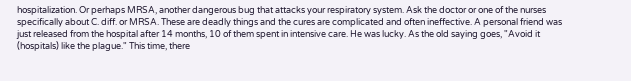hospitalization. Or perhaps MRSA, another dangerous bug that attacks your respiratory system. Ask the doctor or one of the nurses specifically about C. diff. or MRSA. These are deadly things and the cures are complicated and often ineffective. A personal friend was just released from the hospital after 14 months, 10 of them spent in intensive care. He was lucky. As the old saying goes, "Avoid it (hospitals) like the plague." This time, there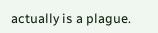actually is a plague.